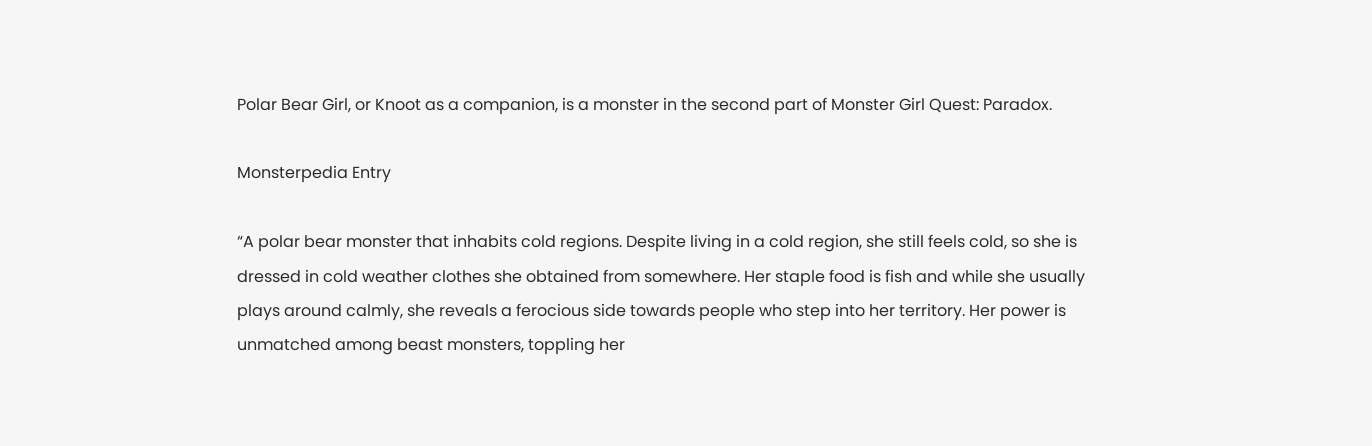Polar Bear Girl, or Knoot as a companion, is a monster in the second part of Monster Girl Quest: Paradox.

Monsterpedia Entry

“A polar bear monster that inhabits cold regions. Despite living in a cold region, she still feels cold, so she is dressed in cold weather clothes she obtained from somewhere. Her staple food is fish and while she usually plays around calmly, she reveals a ferocious side towards people who step into her territory. Her power is unmatched among beast monsters, toppling her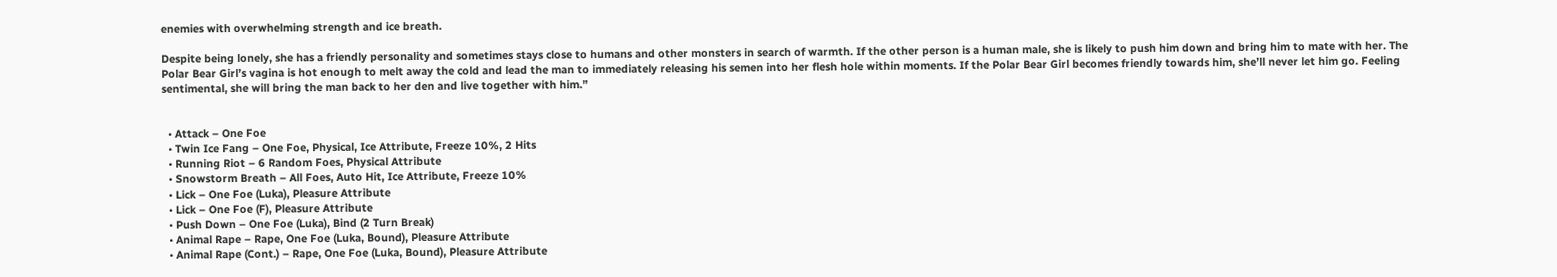enemies with overwhelming strength and ice breath.

Despite being lonely, she has a friendly personality and sometimes stays close to humans and other monsters in search of warmth. If the other person is a human male, she is likely to push him down and bring him to mate with her. The Polar Bear Girl’s vagina is hot enough to melt away the cold and lead the man to immediately releasing his semen into her flesh hole within moments. If the Polar Bear Girl becomes friendly towards him, she’ll never let him go. Feeling sentimental, she will bring the man back to her den and live together with him.”


  • Attack – One Foe
  • Twin Ice Fang – One Foe, Physical, Ice Attribute, Freeze 10%, 2 Hits
  • Running Riot – 6 Random Foes, Physical Attribute
  • Snowstorm Breath – All Foes, Auto Hit, Ice Attribute, Freeze 10%
  • Lick – One Foe (Luka), Pleasure Attribute
  • Lick – One Foe (F), Pleasure Attribute
  • Push Down – One Foe (Luka), Bind (2 Turn Break)
  • Animal Rape – Rape, One Foe (Luka, Bound), Pleasure Attribute
  • Animal Rape (Cont.) – Rape, One Foe (Luka, Bound), Pleasure Attribute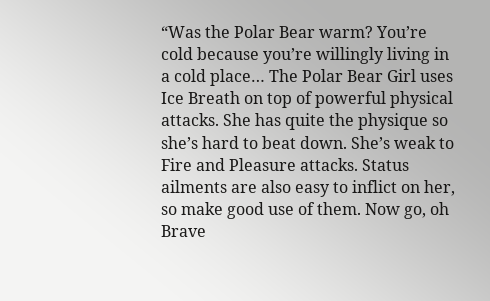“Was the Polar Bear warm? You’re cold because you’re willingly living in a cold place… The Polar Bear Girl uses Ice Breath on top of powerful physical attacks. She has quite the physique so she’s hard to beat down. She’s weak to Fire and Pleasure attacks. Status ailments are also easy to inflict on her, so make good use of them. Now go, oh Brave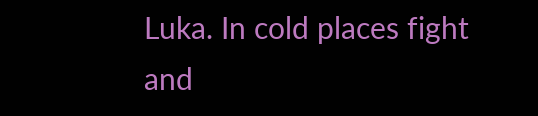Luka. In cold places fight and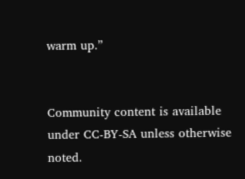warm up.”


Community content is available under CC-BY-SA unless otherwise noted.